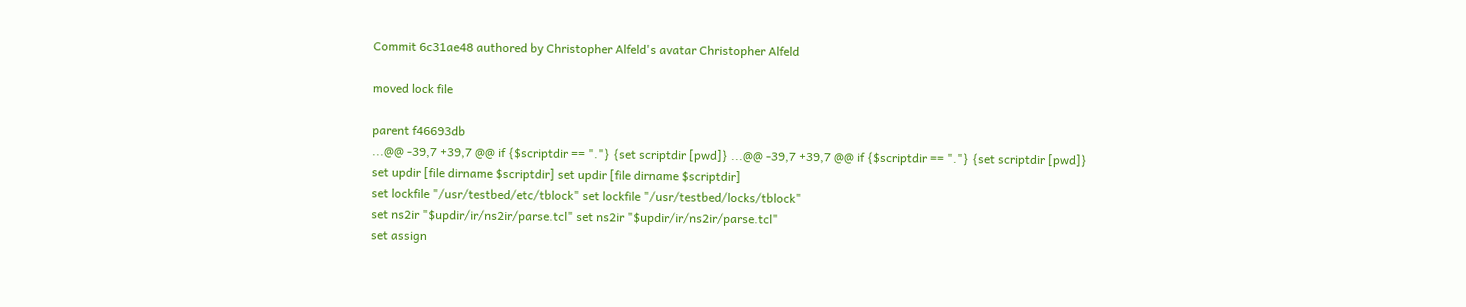Commit 6c31ae48 authored by Christopher Alfeld's avatar Christopher Alfeld

moved lock file

parent f46693db
...@@ -39,7 +39,7 @@ if {$scriptdir == "."} {set scriptdir [pwd]} ...@@ -39,7 +39,7 @@ if {$scriptdir == "."} {set scriptdir [pwd]}
set updir [file dirname $scriptdir] set updir [file dirname $scriptdir]
set lockfile "/usr/testbed/etc/tblock" set lockfile "/usr/testbed/locks/tblock"
set ns2ir "$updir/ir/ns2ir/parse.tcl" set ns2ir "$updir/ir/ns2ir/parse.tcl"
set assign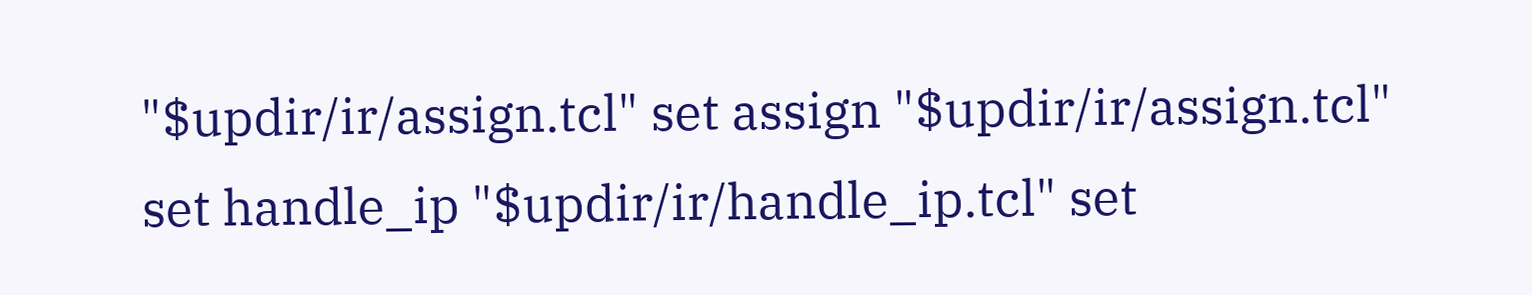"$updir/ir/assign.tcl" set assign "$updir/ir/assign.tcl"
set handle_ip "$updir/ir/handle_ip.tcl" set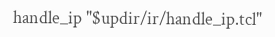handle_ip "$updir/ir/handle_ip.tcl"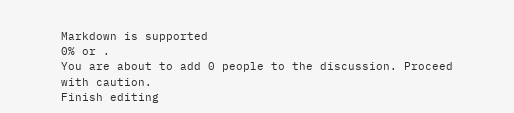Markdown is supported
0% or .
You are about to add 0 people to the discussion. Proceed with caution.
Finish editing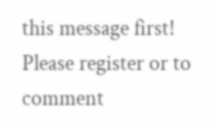this message first!
Please register or to comment